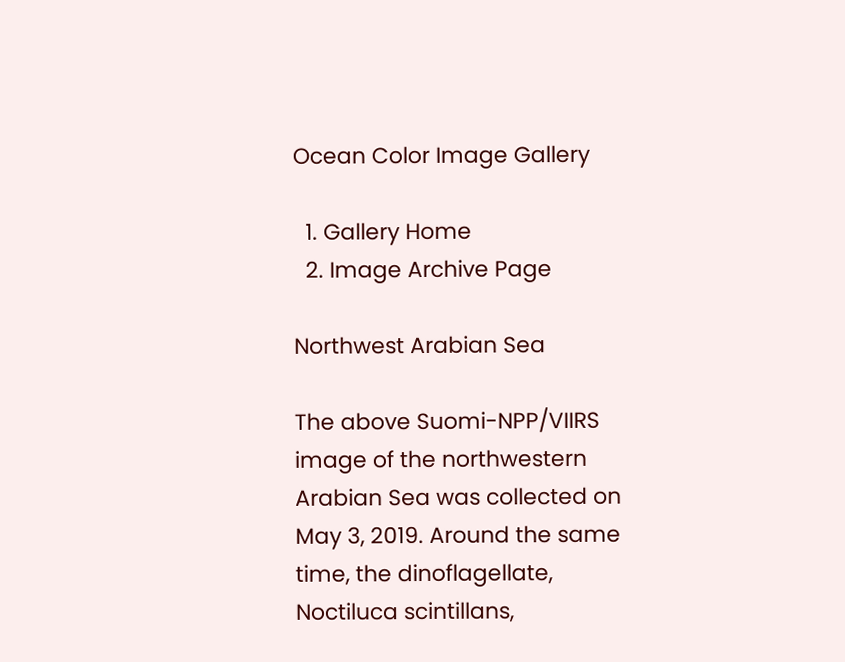Ocean Color Image Gallery

  1. Gallery Home
  2. Image Archive Page

Northwest Arabian Sea

The above Suomi-NPP/VIIRS image of the northwestern Arabian Sea was collected on May 3, 2019. Around the same time, the dinoflagellate, Noctiluca scintillans,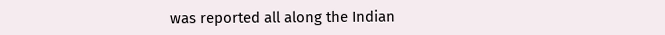was reported all along the Indian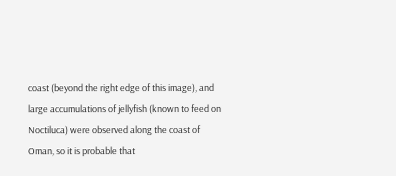coast (beyond the right edge of this image), and large accumulations of jellyfish (known to feed on Noctiluca) were observed along the coast of Oman, so it is probable that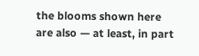the blooms shown here are also — at least, in part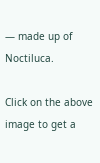— made up of Noctiluca.

Click on the above image to get a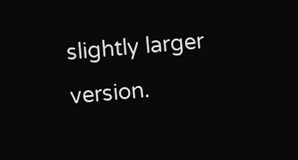slightly larger version.